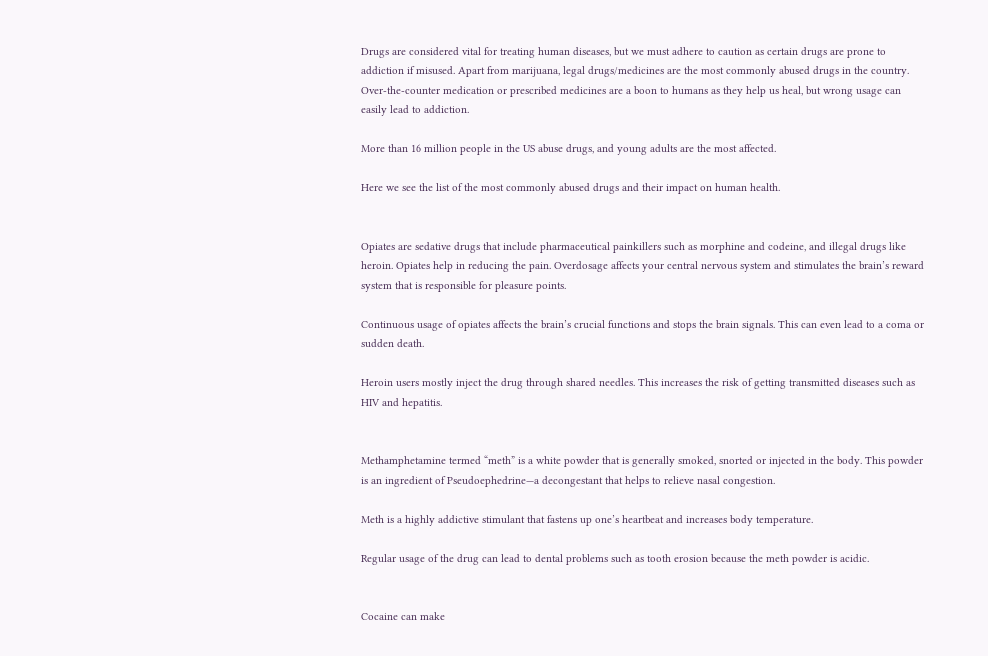Drugs are considered vital for treating human diseases, but we must adhere to caution as certain drugs are prone to addiction if misused. Apart from marijuana, legal drugs/medicines are the most commonly abused drugs in the country. Over-the-counter medication or prescribed medicines are a boon to humans as they help us heal, but wrong usage can easily lead to addiction.

More than 16 million people in the US abuse drugs, and young adults are the most affected.

Here we see the list of the most commonly abused drugs and their impact on human health.


Opiates are sedative drugs that include pharmaceutical painkillers such as morphine and codeine, and illegal drugs like heroin. Opiates help in reducing the pain. Overdosage affects your central nervous system and stimulates the brain’s reward system that is responsible for pleasure points.

Continuous usage of opiates affects the brain’s crucial functions and stops the brain signals. This can even lead to a coma or sudden death.

Heroin users mostly inject the drug through shared needles. This increases the risk of getting transmitted diseases such as HIV and hepatitis.


Methamphetamine termed “meth” is a white powder that is generally smoked, snorted or injected in the body. This powder is an ingredient of Pseudoephedrine—a decongestant that helps to relieve nasal congestion.

Meth is a highly addictive stimulant that fastens up one’s heartbeat and increases body temperature.

Regular usage of the drug can lead to dental problems such as tooth erosion because the meth powder is acidic.


Cocaine can make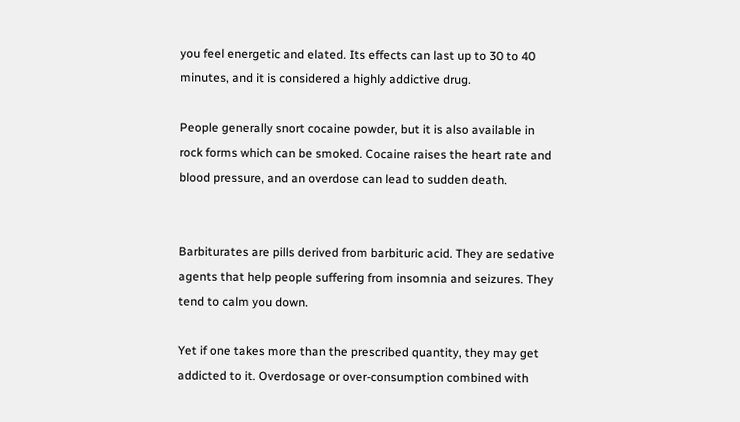you feel energetic and elated. Its effects can last up to 30 to 40 minutes, and it is considered a highly addictive drug.

People generally snort cocaine powder, but it is also available in rock forms which can be smoked. Cocaine raises the heart rate and blood pressure, and an overdose can lead to sudden death.


Barbiturates are pills derived from barbituric acid. They are sedative agents that help people suffering from insomnia and seizures. They tend to calm you down.

Yet if one takes more than the prescribed quantity, they may get addicted to it. Overdosage or over-consumption combined with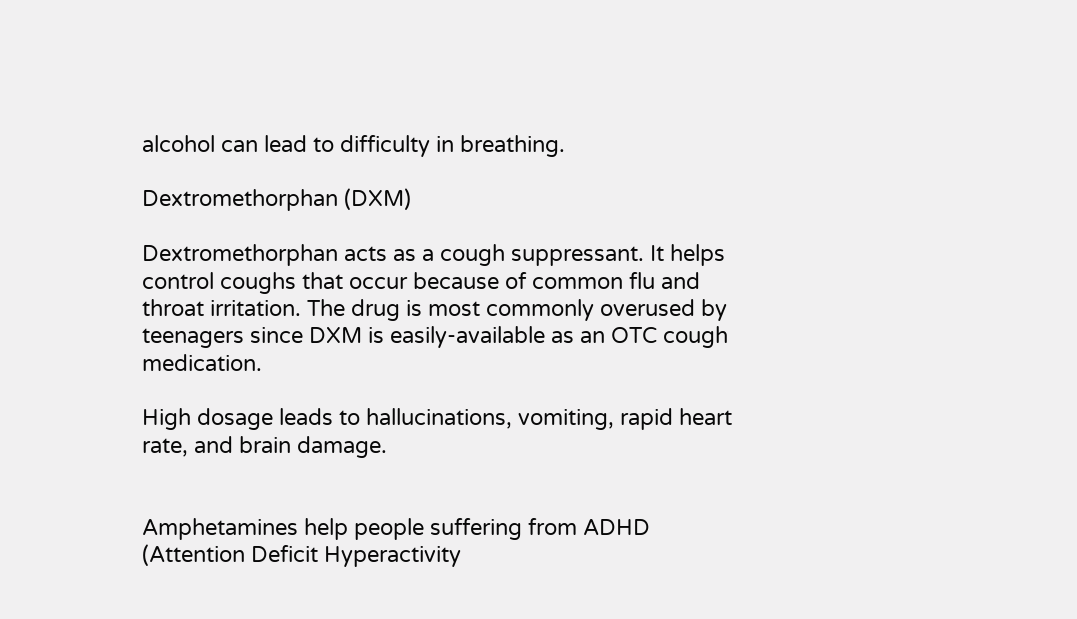alcohol can lead to difficulty in breathing.

Dextromethorphan (DXM)

Dextromethorphan acts as a cough suppressant. It helps control coughs that occur because of common flu and throat irritation. The drug is most commonly overused by teenagers since DXM is easily-available as an OTC cough medication.

High dosage leads to hallucinations, vomiting, rapid heart rate, and brain damage.


Amphetamines help people suffering from ADHD (Attention Deficit Hyperactivity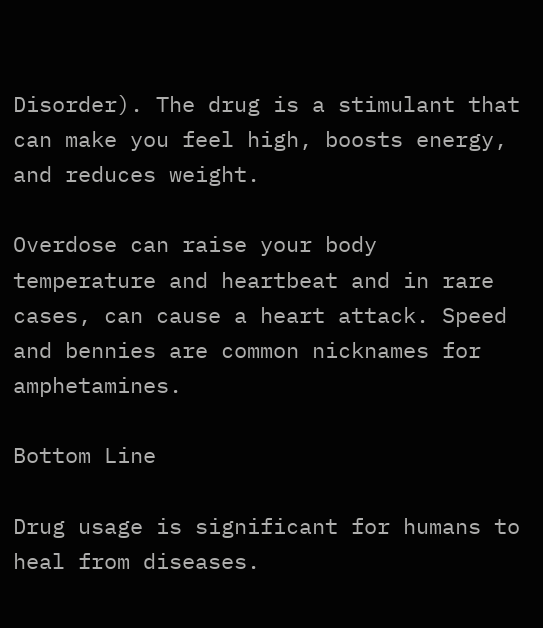Disorder). The drug is a stimulant that can make you feel high, boosts energy, and reduces weight.

Overdose can raise your body temperature and heartbeat and in rare cases, can cause a heart attack. Speed and bennies are common nicknames for amphetamines.

Bottom Line

Drug usage is significant for humans to heal from diseases.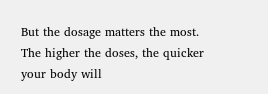But the dosage matters the most. The higher the doses, the quicker your body will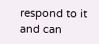respond to it and can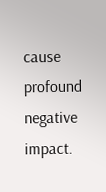cause profound negative impact.